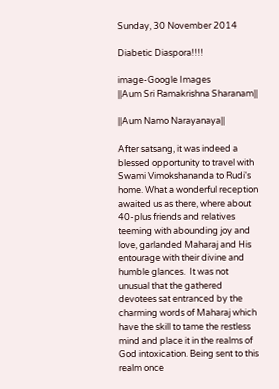Sunday, 30 November 2014

Diabetic Diaspora!!!!

image-Google Images
||Aum Sri Ramakrishna Sharanam||

||Aum Namo Narayanaya||

After satsang, it was indeed a blessed opportunity to travel with Swami Vimokshananda to Rudi's home. What a wonderful reception awaited us as there, where about 40-plus friends and relatives teeming with abounding joy and love, garlanded Maharaj and His entourage with their divine and humble glances.  It was not unusual that the gathered devotees sat entranced by the charming words of Maharaj which have the skill to tame the restless mind and place it in the realms of God intoxication. Being sent to this realm once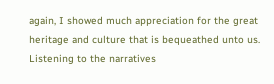again, I showed much appreciation for the great heritage and culture that is bequeathed unto us. Listening to the narratives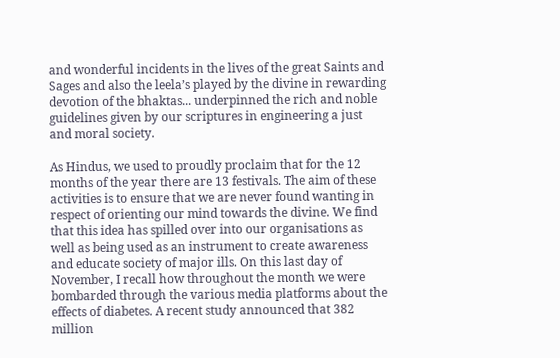and wonderful incidents in the lives of the great Saints and Sages and also the leela’s played by the divine in rewarding devotion of the bhaktas... underpinned the rich and noble guidelines given by our scriptures in engineering a just and moral society.

As Hindus, we used to proudly proclaim that for the 12 months of the year there are 13 festivals. The aim of these activities is to ensure that we are never found wanting in respect of orienting our mind towards the divine. We find that this idea has spilled over into our organisations as well as being used as an instrument to create awareness and educate society of major ills. On this last day of November, I recall how throughout the month we were bombarded through the various media platforms about the effects of diabetes. A recent study announced that 382 million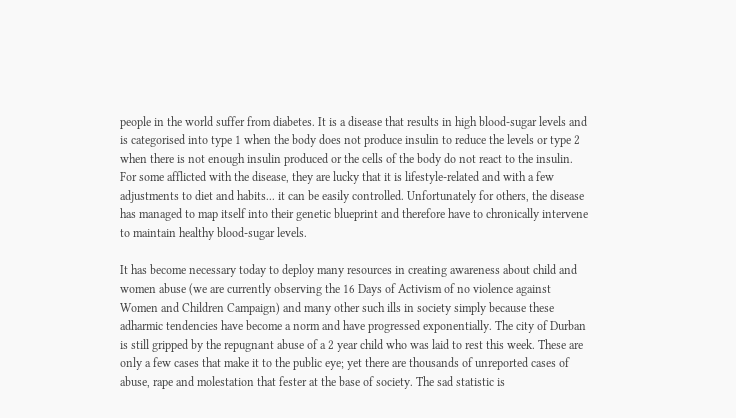people in the world suffer from diabetes. It is a disease that results in high blood-sugar levels and is categorised into type 1 when the body does not produce insulin to reduce the levels or type 2 when there is not enough insulin produced or the cells of the body do not react to the insulin. For some afflicted with the disease, they are lucky that it is lifestyle-related and with a few adjustments to diet and habits... it can be easily controlled. Unfortunately for others, the disease has managed to map itself into their genetic blueprint and therefore have to chronically intervene to maintain healthy blood-sugar levels.

It has become necessary today to deploy many resources in creating awareness about child and women abuse (we are currently observing the 16 Days of Activism of no violence against Women and Children Campaign) and many other such ills in society simply because these adharmic tendencies have become a norm and have progressed exponentially. The city of Durban is still gripped by the repugnant abuse of a 2 year child who was laid to rest this week. These are only a few cases that make it to the public eye; yet there are thousands of unreported cases of abuse, rape and molestation that fester at the base of society. The sad statistic is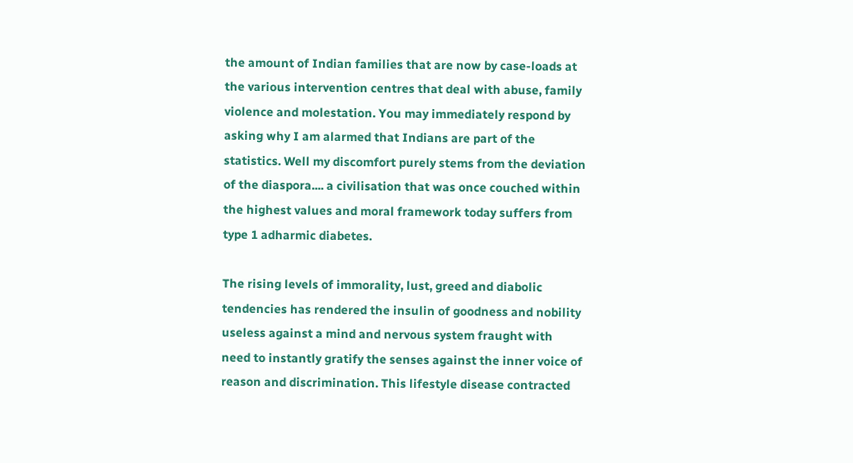the amount of Indian families that are now by case-loads at the various intervention centres that deal with abuse, family violence and molestation. You may immediately respond by asking why I am alarmed that Indians are part of the statistics. Well my discomfort purely stems from the deviation of the diaspora.... a civilisation that was once couched within the highest values and moral framework today suffers from type 1 adharmic diabetes.

The rising levels of immorality, lust, greed and diabolic tendencies has rendered the insulin of goodness and nobility useless against a mind and nervous system fraught with need to instantly gratify the senses against the inner voice of reason and discrimination. This lifestyle disease contracted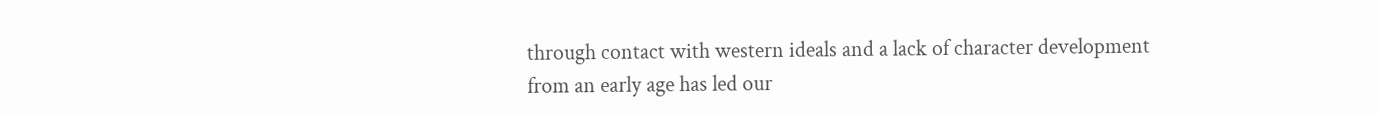through contact with western ideals and a lack of character development from an early age has led our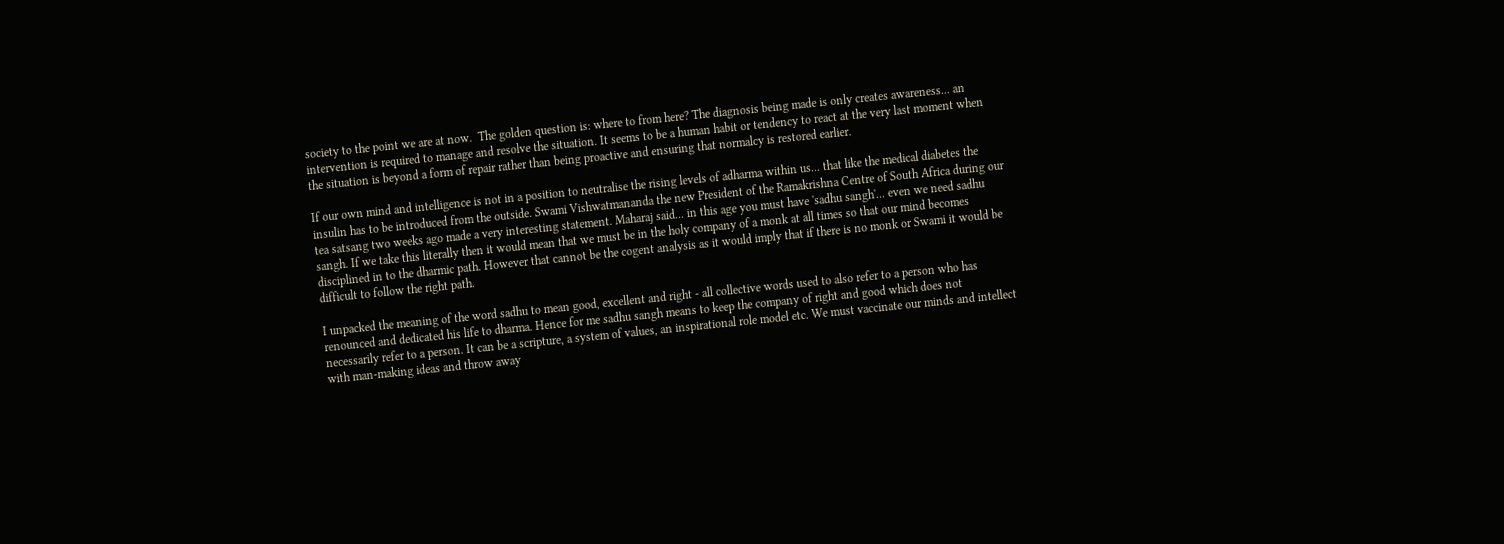society to the point we are at now.  The golden question is: where to from here? The diagnosis being made is only creates awareness... an intervention is required to manage and resolve the situation. It seems to be a human habit or tendency to react at the very last moment when the situation is beyond a form of repair rather than being proactive and ensuring that normalcy is restored earlier.

If our own mind and intelligence is not in a position to neutralise the rising levels of adharma within us... that like the medical diabetes the insulin has to be introduced from the outside. Swami Vishwatmananda the new President of the Ramakrishna Centre of South Africa during our tea satsang two weeks ago made a very interesting statement. Maharaj said... in this age you must have 'sadhu sangh'... even we need sadhu sangh. If we take this literally then it would mean that we must be in the holy company of a monk at all times so that our mind becomes disciplined in to the dharmic path. However that cannot be the cogent analysis as it would imply that if there is no monk or Swami it would be difficult to follow the right path.

I unpacked the meaning of the word sadhu to mean good, excellent and right - all collective words used to also refer to a person who has renounced and dedicated his life to dharma. Hence for me sadhu sangh means to keep the company of right and good which does not necessarily refer to a person. It can be a scripture, a system of values, an inspirational role model etc. We must vaccinate our minds and intellect with man-making ideas and throw away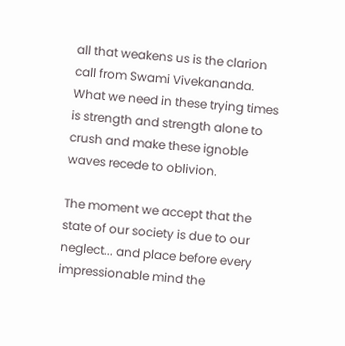all that weakens us is the clarion call from Swami Vivekananda. What we need in these trying times is strength and strength alone to crush and make these ignoble waves recede to oblivion.

The moment we accept that the state of our society is due to our neglect... and place before every impressionable mind the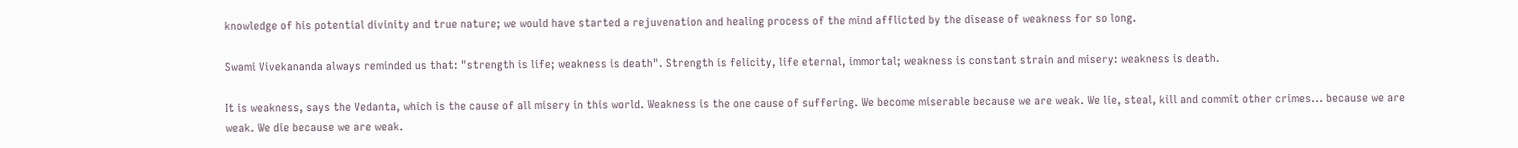knowledge of his potential divinity and true nature; we would have started a rejuvenation and healing process of the mind afflicted by the disease of weakness for so long.

Swami Vivekananda always reminded us that: "strength is life; weakness is death". Strength is felicity, life eternal, immortal; weakness is constant strain and misery: weakness is death.

It is weakness, says the Vedanta, which is the cause of all misery in this world. Weakness is the one cause of suffering. We become miserable because we are weak. We lie, steal, kill and commit other crimes... because we are weak. We die because we are weak.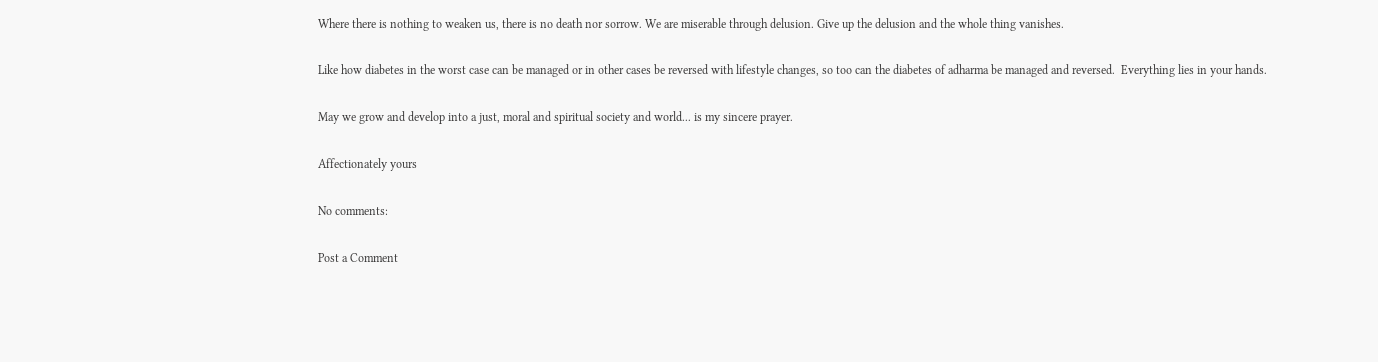Where there is nothing to weaken us, there is no death nor sorrow. We are miserable through delusion. Give up the delusion and the whole thing vanishes.

Like how diabetes in the worst case can be managed or in other cases be reversed with lifestyle changes, so too can the diabetes of adharma be managed and reversed.  Everything lies in your hands.

May we grow and develop into a just, moral and spiritual society and world... is my sincere prayer.

Affectionately yours

No comments:

Post a Comment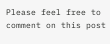Please feel free to comment on this post